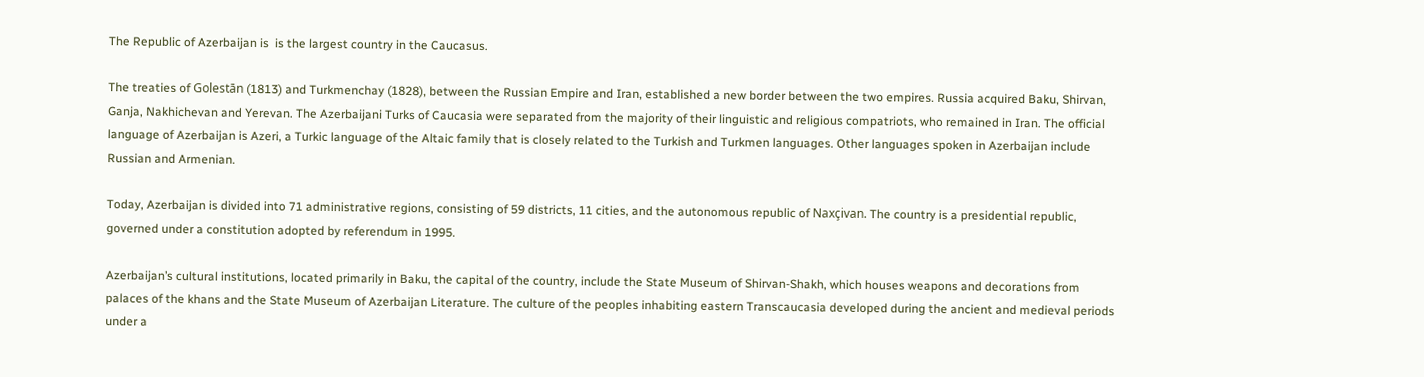The Republic of Azerbaijan is  is the largest country in the Caucasus.

The treaties of Golestān (1813) and Turkmenchay (1828), between the Russian Empire and Iran, established a new border between the two empires. Russia acquired Baku, Shirvan, Ganja, Nakhichevan and Yerevan. The Azerbaijani Turks of Caucasia were separated from the majority of their linguistic and religious compatriots, who remained in Iran. The official language of Azerbaijan is Azeri, a Turkic language of the Altaic family that is closely related to the Turkish and Turkmen languages. Other languages spoken in Azerbaijan include Russian and Armenian.

Today, Azerbaijan is divided into 71 administrative regions, consisting of 59 districts, 11 cities, and the autonomous republic of Naxçivan. The country is a presidential republic, governed under a constitution adopted by referendum in 1995.

Azerbaijan’s cultural institutions, located primarily in Baku, the capital of the country, include the State Museum of Shirvan-Shakh, which houses weapons and decorations from palaces of the khans and the State Museum of Azerbaijan Literature. The culture of the peoples inhabiting eastern Transcaucasia developed during the ancient and medieval periods under a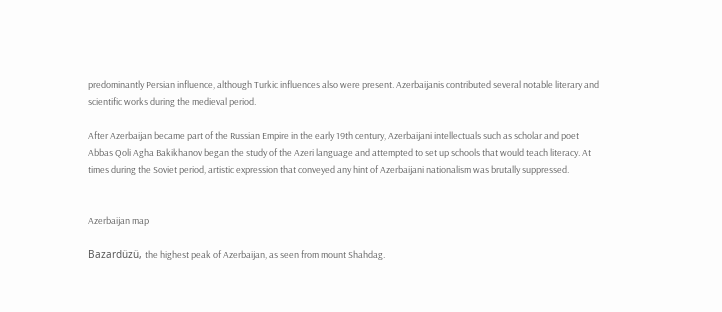predominantly Persian influence, although Turkic influences also were present. Azerbaijanis contributed several notable literary and scientific works during the medieval period.

After Azerbaijan became part of the Russian Empire in the early 19th century, Azerbaijani intellectuals such as scholar and poet Abbas Qoli Agha Bakikhanov began the study of the Azeri language and attempted to set up schools that would teach literacy. At times during the Soviet period, artistic expression that conveyed any hint of Azerbaijani nationalism was brutally suppressed.


Azerbaijan map

Bazardüzü, the highest peak of Azerbaijan, as seen from mount Shahdag.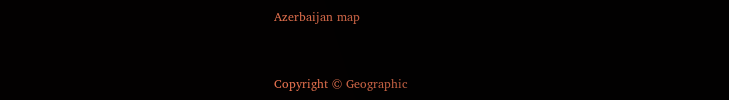Azerbaijan map


Copyright © Geographic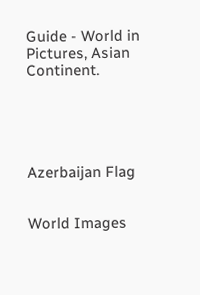Guide - World in Pictures, Asian Continent.





Azerbaijan Flag


World Images